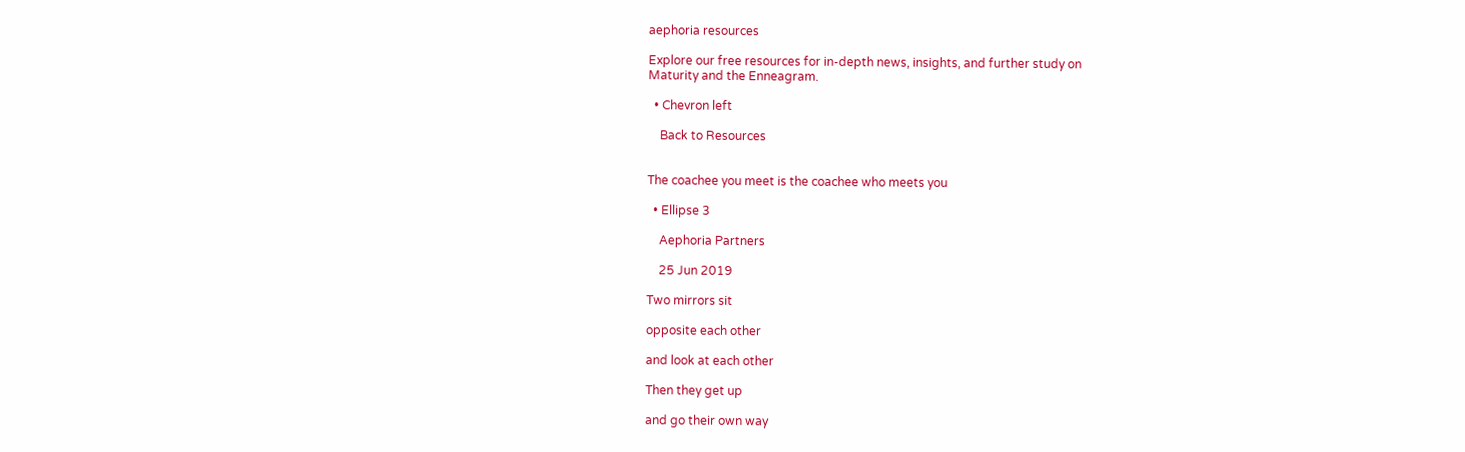aephoria resources

Explore our free resources for in-depth news, insights, and further study on
Maturity and the Enneagram.

  • Chevron left

    Back to Resources


The coachee you meet is the coachee who meets you

  • Ellipse 3

    Aephoria Partners

    25 Jun 2019

Two mirrors sit

opposite each other

and look at each other

Then they get up

and go their own way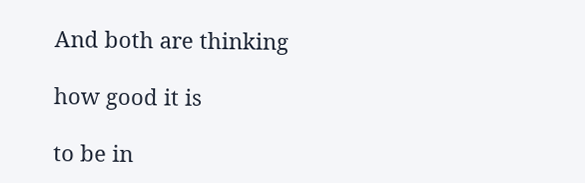And both are thinking

how good it is

to be in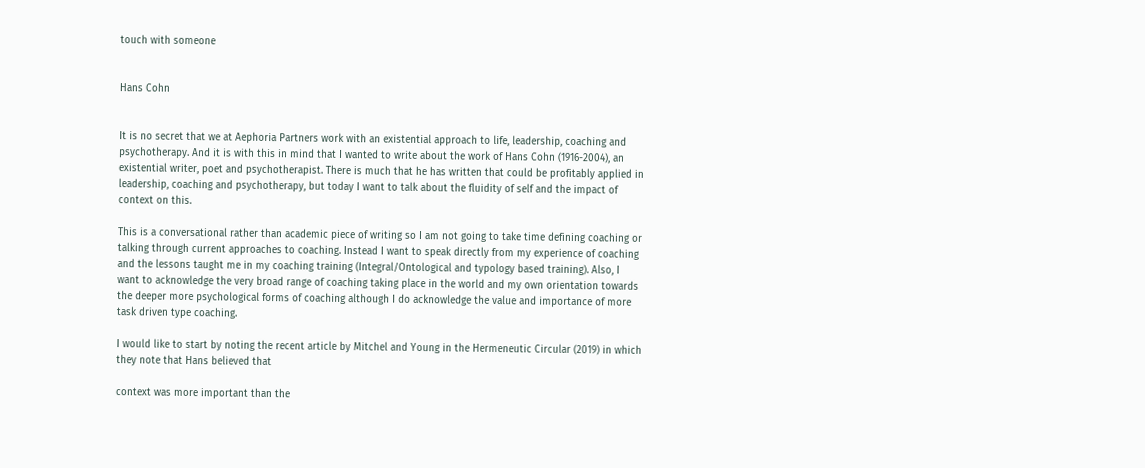touch with someone


Hans Cohn


It is no secret that we at Aephoria Partners work with an existential approach to life, leadership, coaching and psychotherapy. And it is with this in mind that I wanted to write about the work of Hans Cohn (1916-2004), an existential writer, poet and psychotherapist. There is much that he has written that could be profitably applied in leadership, coaching and psychotherapy, but today I want to talk about the fluidity of self and the impact of context on this.

This is a conversational rather than academic piece of writing so I am not going to take time defining coaching or talking through current approaches to coaching. Instead I want to speak directly from my experience of coaching and the lessons taught me in my coaching training (Integral/Ontological and typology based training). Also, I want to acknowledge the very broad range of coaching taking place in the world and my own orientation towards the deeper more psychological forms of coaching although I do acknowledge the value and importance of more task driven type coaching.

I would like to start by noting the recent article by Mitchel and Young in the Hermeneutic Circular (2019) in which they note that Hans believed that

context was more important than the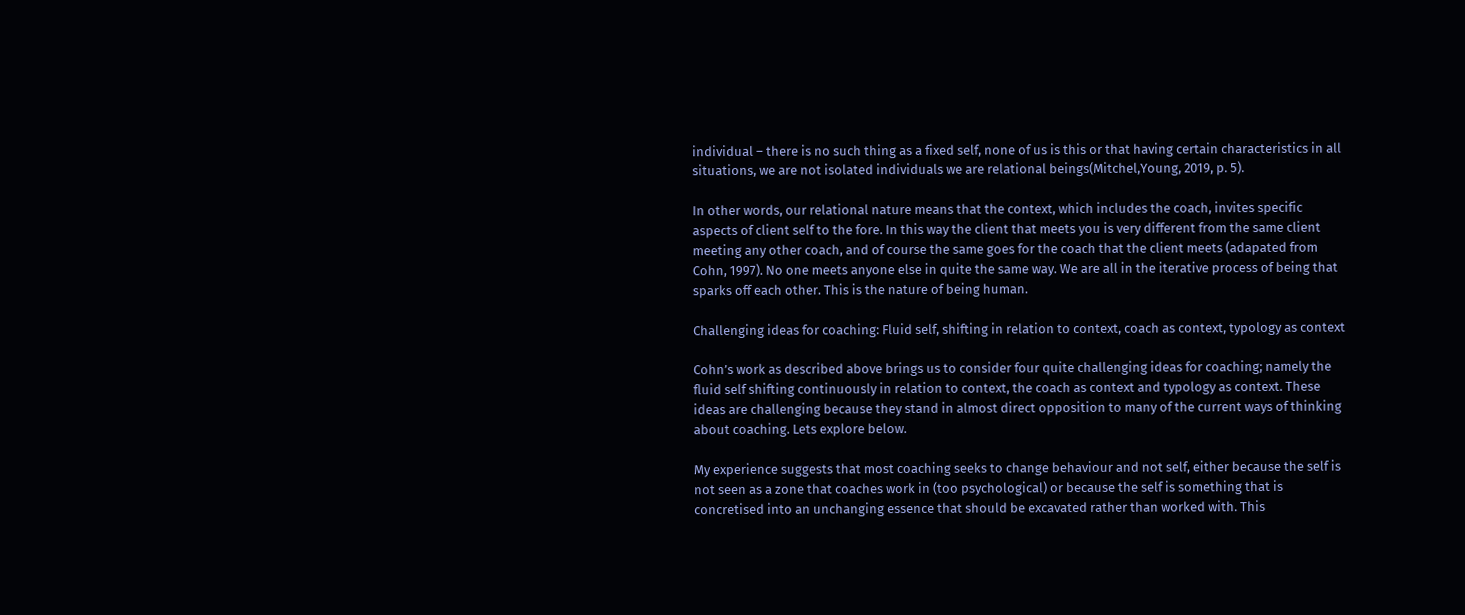individual – there is no such thing as a fixed self, none of us is this or that having certain characteristics in all situations, we are not isolated individuals we are relational beings(Mitchel,Young, 2019, p. 5).

In other words, our relational nature means that the context, which includes the coach, invites specific aspects of client self to the fore. In this way the client that meets you is very different from the same client meeting any other coach, and of course the same goes for the coach that the client meets (adapated from Cohn, 1997). No one meets anyone else in quite the same way. We are all in the iterative process of being that sparks off each other. This is the nature of being human.

Challenging ideas for coaching: Fluid self, shifting in relation to context, coach as context, typology as context

Cohn’s work as described above brings us to consider four quite challenging ideas for coaching; namely the fluid self shifting continuously in relation to context, the coach as context and typology as context. These ideas are challenging because they stand in almost direct opposition to many of the current ways of thinking about coaching. Lets explore below.

My experience suggests that most coaching seeks to change behaviour and not self, either because the self is not seen as a zone that coaches work in (too psychological) or because the self is something that is concretised into an unchanging essence that should be excavated rather than worked with. This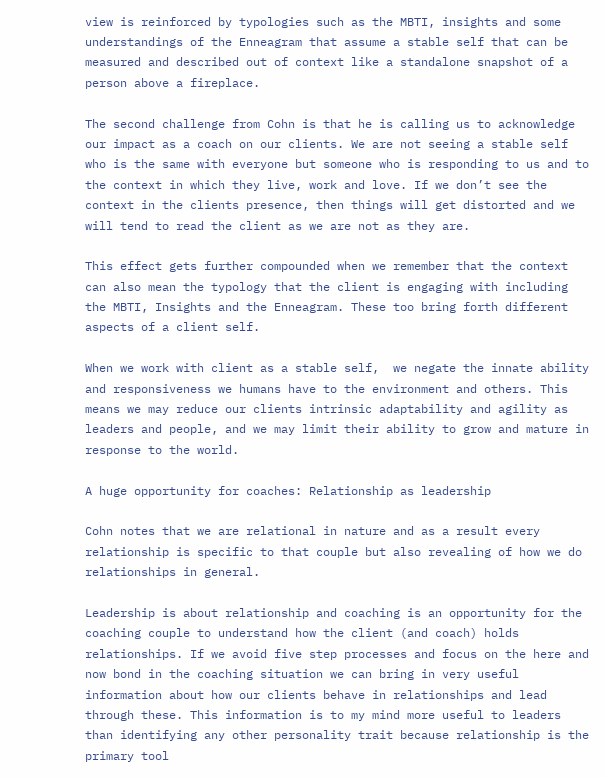view is reinforced by typologies such as the MBTI, insights and some understandings of the Enneagram that assume a stable self that can be measured and described out of context like a standalone snapshot of a person above a fireplace.

The second challenge from Cohn is that he is calling us to acknowledge our impact as a coach on our clients. We are not seeing a stable self who is the same with everyone but someone who is responding to us and to the context in which they live, work and love. If we don’t see the context in the clients presence, then things will get distorted and we will tend to read the client as we are not as they are.

This effect gets further compounded when we remember that the context can also mean the typology that the client is engaging with including the MBTI, Insights and the Enneagram. These too bring forth different aspects of a client self.

When we work with client as a stable self,  we negate the innate ability and responsiveness we humans have to the environment and others. This means we may reduce our clients intrinsic adaptability and agility as leaders and people, and we may limit their ability to grow and mature in response to the world.

A huge opportunity for coaches: Relationship as leadership

Cohn notes that we are relational in nature and as a result every relationship is specific to that couple but also revealing of how we do relationships in general.

Leadership is about relationship and coaching is an opportunity for the coaching couple to understand how the client (and coach) holds relationships. If we avoid five step processes and focus on the here and now bond in the coaching situation we can bring in very useful information about how our clients behave in relationships and lead through these. This information is to my mind more useful to leaders than identifying any other personality trait because relationship is the primary tool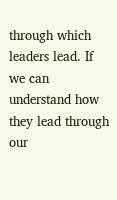through which leaders lead. If we can understand how they lead through our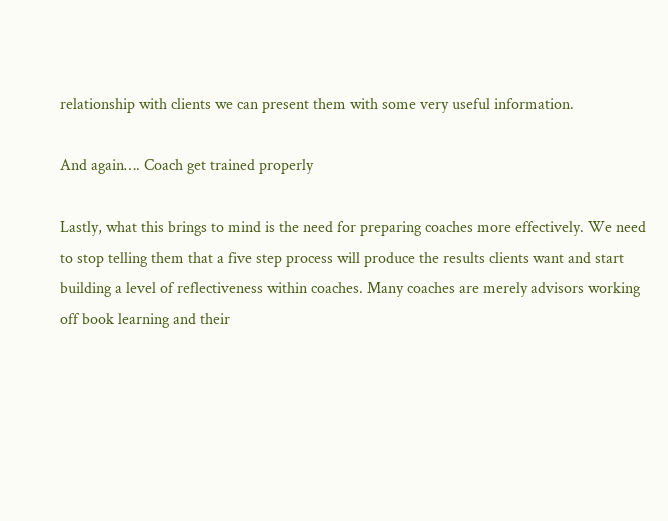relationship with clients we can present them with some very useful information.

And again…. Coach get trained properly

Lastly, what this brings to mind is the need for preparing coaches more effectively. We need to stop telling them that a five step process will produce the results clients want and start building a level of reflectiveness within coaches. Many coaches are merely advisors working off book learning and their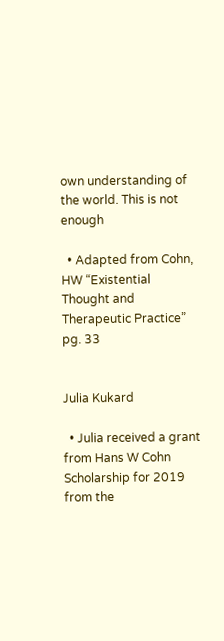own understanding of the world. This is not enough

  • Adapted from Cohn, HW “Existential Thought and Therapeutic Practice” pg. 33


Julia Kukard

  • Julia received a grant from Hans W Cohn Scholarship for 2019 from the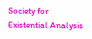Society for Existential Analysis